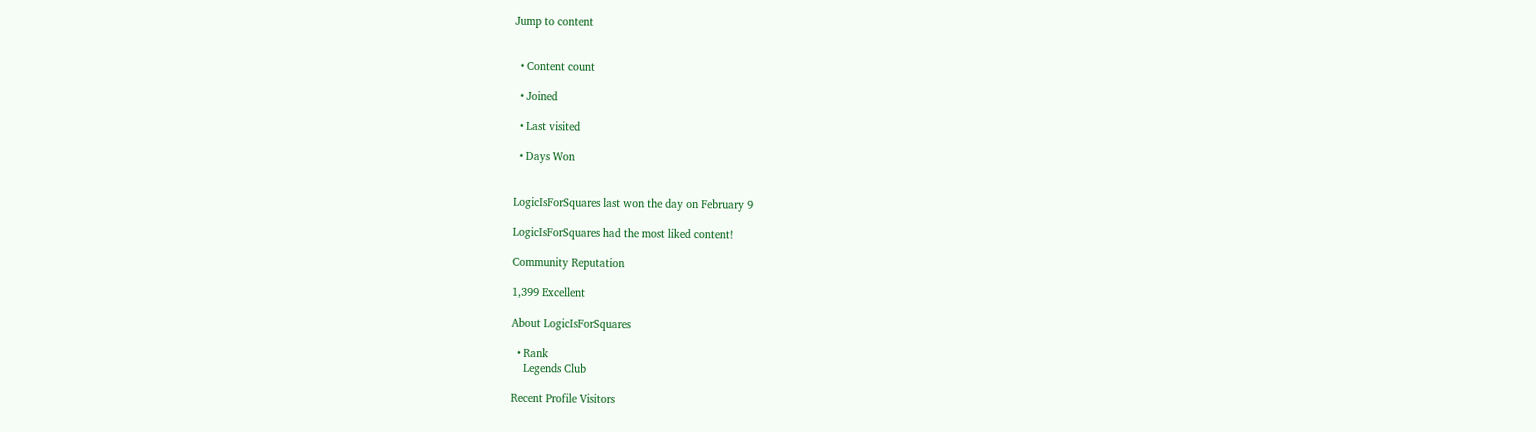Jump to content


  • Content count

  • Joined

  • Last visited

  • Days Won


LogicIsForSquares last won the day on February 9

LogicIsForSquares had the most liked content!

Community Reputation

1,399 Excellent

About LogicIsForSquares

  • Rank
    Legends Club

Recent Profile Visitors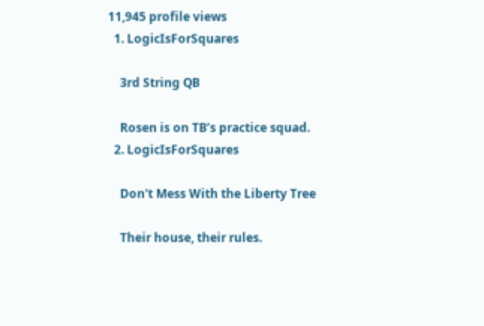11,945 profile views
  1. LogicIsForSquares

    3rd String QB

    Rosen is on TB’s practice squad.
  2. LogicIsForSquares

    Don't Mess With the Liberty Tree

    Their house, their rules.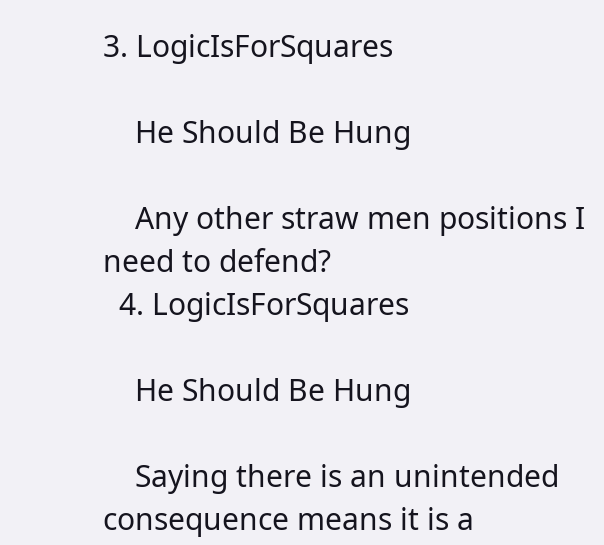3. LogicIsForSquares

    He Should Be Hung

    Any other straw men positions I need to defend?
  4. LogicIsForSquares

    He Should Be Hung

    Saying there is an unintended consequence means it is a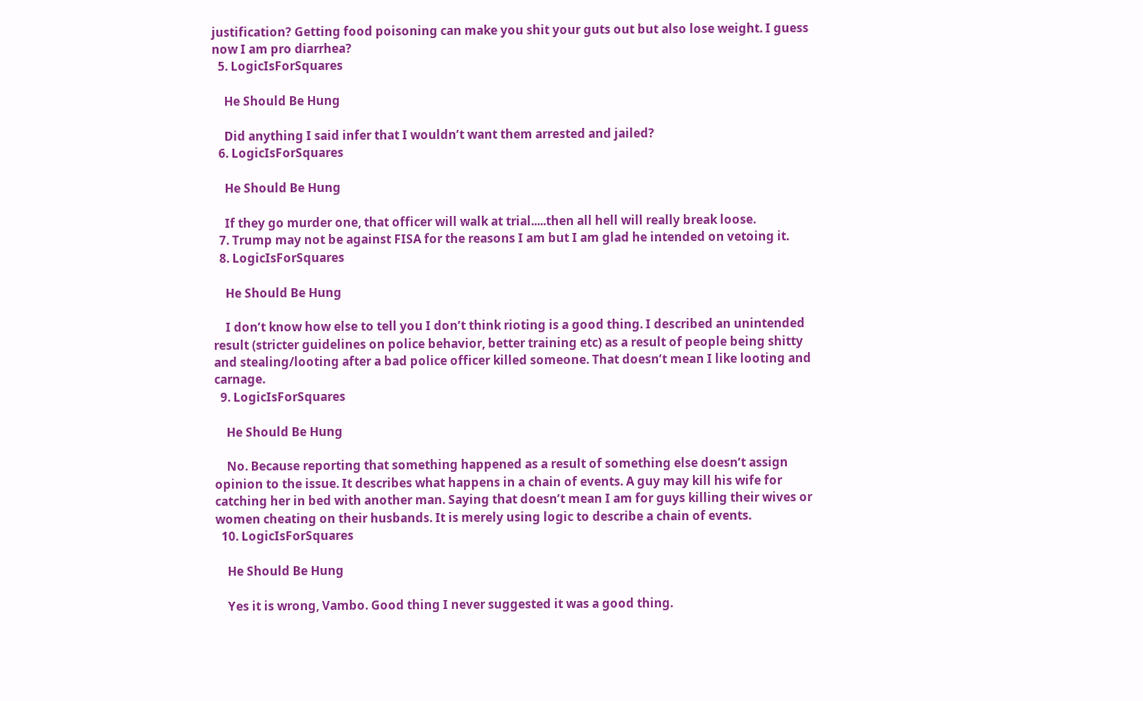justification? Getting food poisoning can make you shit your guts out but also lose weight. I guess now I am pro diarrhea?
  5. LogicIsForSquares

    He Should Be Hung

    Did anything I said infer that I wouldn’t want them arrested and jailed?
  6. LogicIsForSquares

    He Should Be Hung

    If they go murder one, that officer will walk at trial.....then all hell will really break loose.
  7. Trump may not be against FISA for the reasons I am but I am glad he intended on vetoing it.
  8. LogicIsForSquares

    He Should Be Hung

    I don’t know how else to tell you I don’t think rioting is a good thing. I described an unintended result (stricter guidelines on police behavior, better training etc) as a result of people being shitty and stealing/looting after a bad police officer killed someone. That doesn’t mean I like looting and carnage.
  9. LogicIsForSquares

    He Should Be Hung

    No. Because reporting that something happened as a result of something else doesn’t assign opinion to the issue. It describes what happens in a chain of events. A guy may kill his wife for catching her in bed with another man. Saying that doesn’t mean I am for guys killing their wives or women cheating on their husbands. It is merely using logic to describe a chain of events.
  10. LogicIsForSquares

    He Should Be Hung

    Yes it is wrong, Vambo. Good thing I never suggested it was a good thing.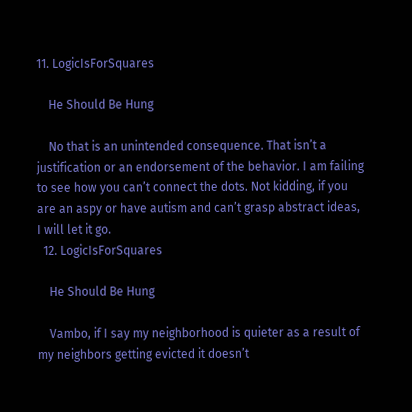11. LogicIsForSquares

    He Should Be Hung

    No that is an unintended consequence. That isn’t a justification or an endorsement of the behavior. I am failing to see how you can’t connect the dots. Not kidding, if you are an aspy or have autism and can’t grasp abstract ideas, I will let it go.
  12. LogicIsForSquares

    He Should Be Hung

    Vambo, if I say my neighborhood is quieter as a result of my neighbors getting evicted it doesn’t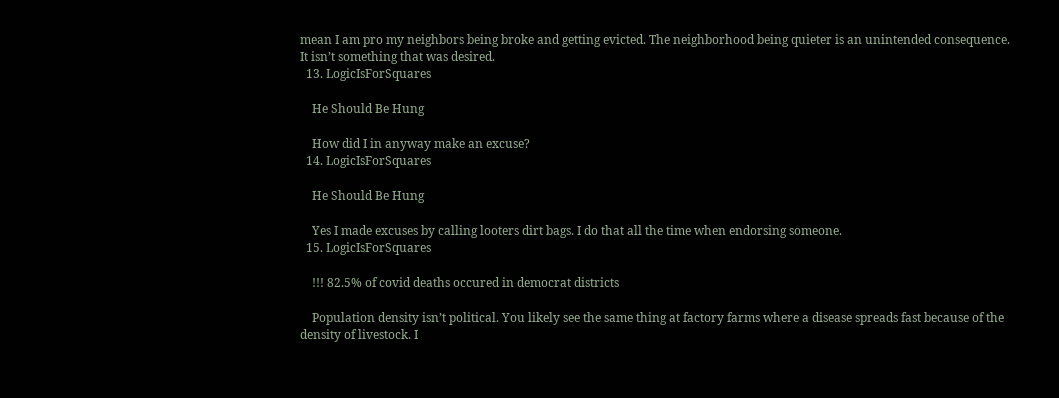mean I am pro my neighbors being broke and getting evicted. The neighborhood being quieter is an unintended consequence. It isn’t something that was desired.
  13. LogicIsForSquares

    He Should Be Hung

    How did I in anyway make an excuse?
  14. LogicIsForSquares

    He Should Be Hung

    Yes I made excuses by calling looters dirt bags. I do that all the time when endorsing someone.
  15. LogicIsForSquares

    !!! 82.5% of covid deaths occured in democrat districts

    Population density isn’t political. You likely see the same thing at factory farms where a disease spreads fast because of the density of livestock. I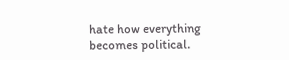hate how everything becomes political.